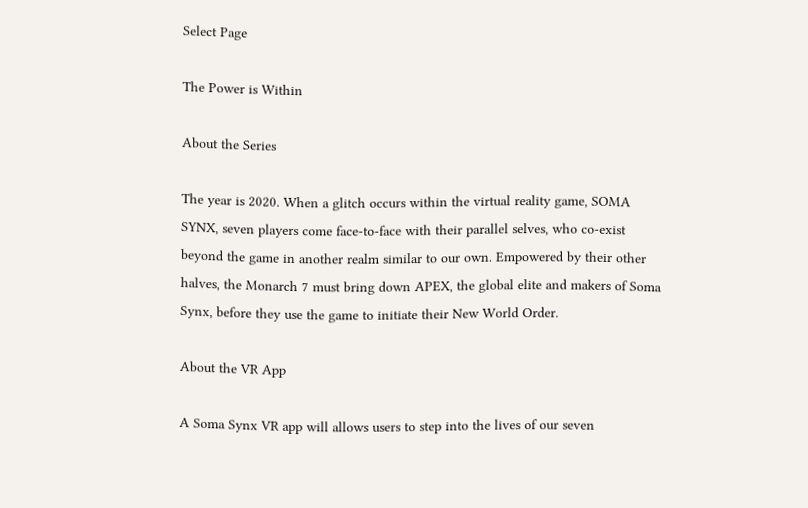Select Page

The Power is Within

About the Series

The year is 2020. When a glitch occurs within the virtual reality game, SOMA SYNX, seven players come face-to-face with their parallel selves, who co-exist beyond the game in another realm similar to our own. Empowered by their other halves, the Monarch 7 must bring down APEX, the global elite and makers of Soma Synx, before they use the game to initiate their New World Order.

About the VR App

A Soma Synx VR app will allows users to step into the lives of our seven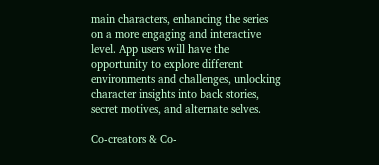main characters, enhancing the series on a more engaging and interactive level. App users will have the opportunity to explore different environments and challenges, unlocking character insights into back stories, secret motives, and alternate selves.

Co-creators & Co-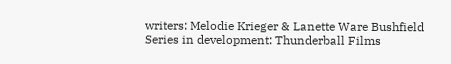writers: Melodie Krieger & Lanette Ware Bushfield
Series in development: Thunderball Films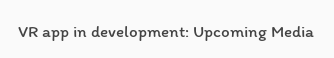VR app in development: Upcoming Media